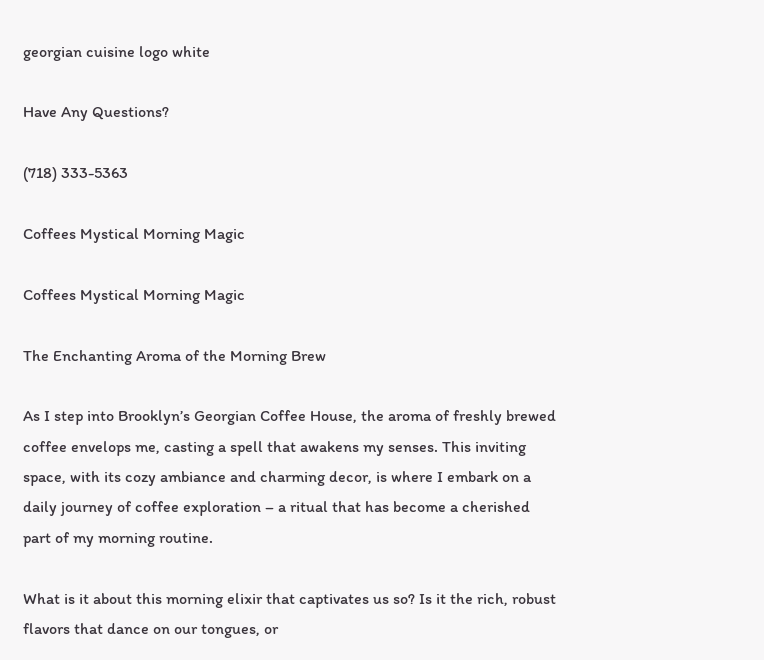georgian cuisine logo white

Have Any Questions?

(718) 333-5363

Coffees Mystical Morning Magic

Coffees Mystical Morning Magic

The Enchanting Aroma of the Morning Brew

As I step into Brooklyn’s Georgian Coffee House, the aroma of freshly brewed coffee envelops me, casting a spell that awakens my senses. This inviting space, with its cozy ambiance and charming decor, is where I embark on a daily journey of coffee exploration – a ritual that has become a cherished part of my morning routine.

What is it about this morning elixir that captivates us so? Is it the rich, robust flavors that dance on our tongues, or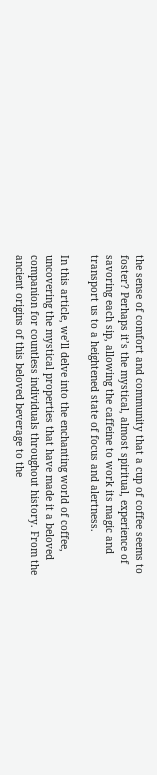the sense of comfort and community that a cup of coffee seems to foster? Perhaps it’s the mystical, almost spiritual, experience of savoring each sip, allowing the caffeine to work its magic and transport us to a heightened state of focus and alertness.

In this article, we’ll delve into the enchanting world of coffee, uncovering the mystical properties that have made it a beloved companion for countless individuals throughout history. From the ancient origins of this beloved beverage to the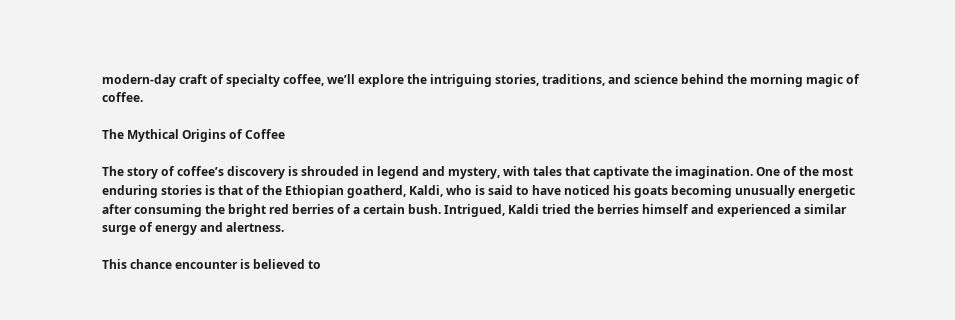modern-day craft of specialty coffee, we’ll explore the intriguing stories, traditions, and science behind the morning magic of coffee.

The Mythical Origins of Coffee

The story of coffee’s discovery is shrouded in legend and mystery, with tales that captivate the imagination. One of the most enduring stories is that of the Ethiopian goatherd, Kaldi, who is said to have noticed his goats becoming unusually energetic after consuming the bright red berries of a certain bush. Intrigued, Kaldi tried the berries himself and experienced a similar surge of energy and alertness.

This chance encounter is believed to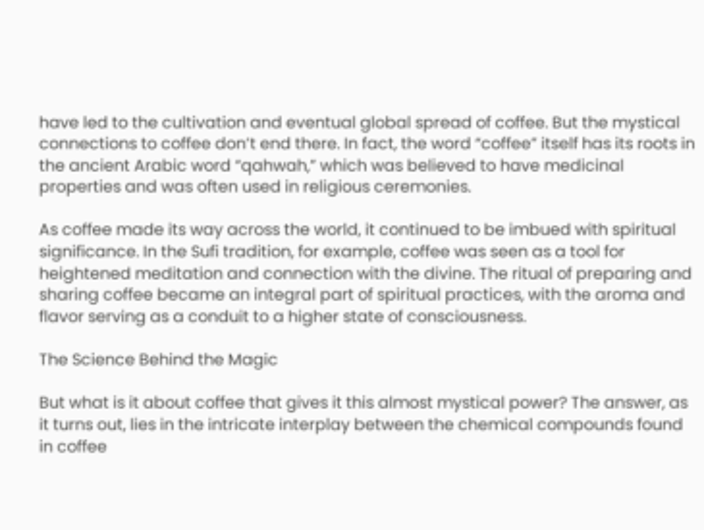have led to the cultivation and eventual global spread of coffee. But the mystical connections to coffee don’t end there. In fact, the word “coffee” itself has its roots in the ancient Arabic word “qahwah,” which was believed to have medicinal properties and was often used in religious ceremonies.

As coffee made its way across the world, it continued to be imbued with spiritual significance. In the Sufi tradition, for example, coffee was seen as a tool for heightened meditation and connection with the divine. The ritual of preparing and sharing coffee became an integral part of spiritual practices, with the aroma and flavor serving as a conduit to a higher state of consciousness.

The Science Behind the Magic

But what is it about coffee that gives it this almost mystical power? The answer, as it turns out, lies in the intricate interplay between the chemical compounds found in coffee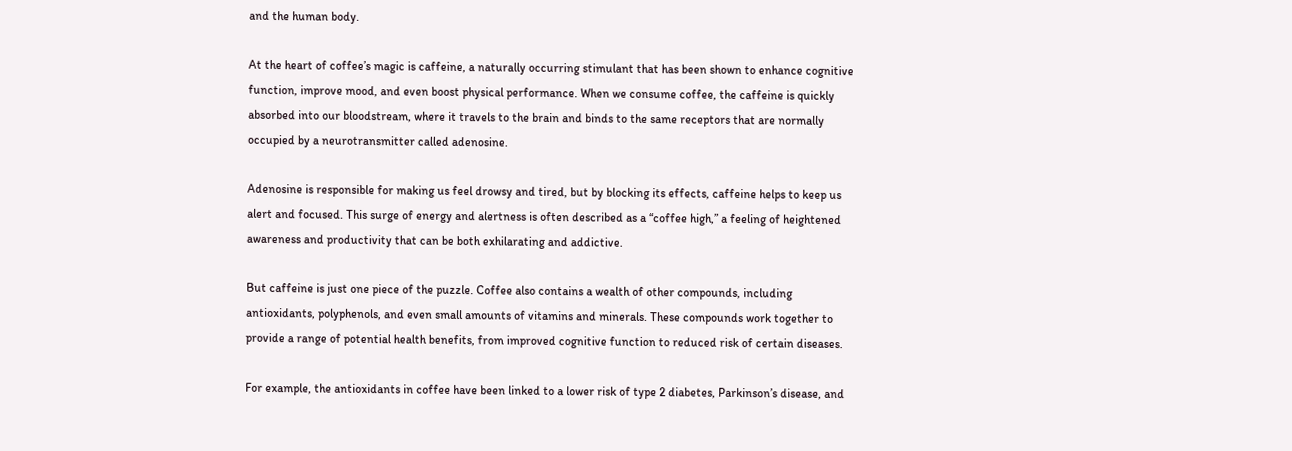and the human body.

At the heart of coffee’s magic is caffeine, a naturally occurring stimulant that has been shown to enhance cognitive function, improve mood, and even boost physical performance. When we consume coffee, the caffeine is quickly absorbed into our bloodstream, where it travels to the brain and binds to the same receptors that are normally occupied by a neurotransmitter called adenosine.

Adenosine is responsible for making us feel drowsy and tired, but by blocking its effects, caffeine helps to keep us alert and focused. This surge of energy and alertness is often described as a “coffee high,” a feeling of heightened awareness and productivity that can be both exhilarating and addictive.

But caffeine is just one piece of the puzzle. Coffee also contains a wealth of other compounds, including antioxidants, polyphenols, and even small amounts of vitamins and minerals. These compounds work together to provide a range of potential health benefits, from improved cognitive function to reduced risk of certain diseases.

For example, the antioxidants in coffee have been linked to a lower risk of type 2 diabetes, Parkinson’s disease, and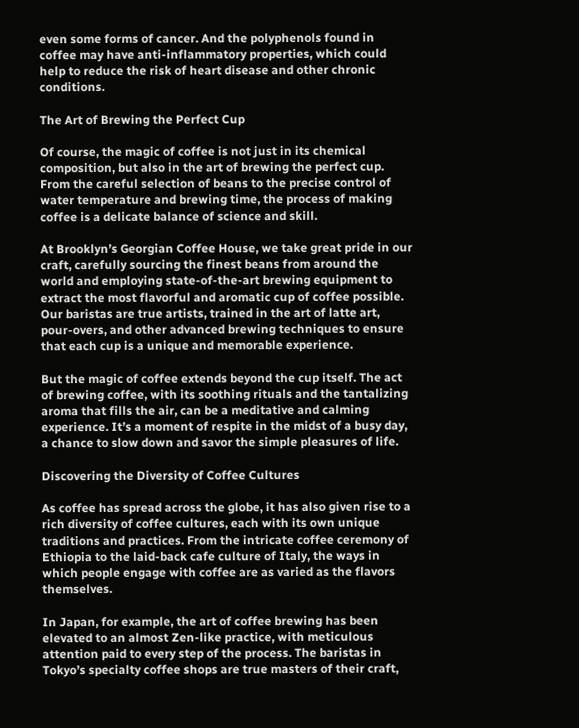even some forms of cancer. And the polyphenols found in coffee may have anti-inflammatory properties, which could help to reduce the risk of heart disease and other chronic conditions.

The Art of Brewing the Perfect Cup

Of course, the magic of coffee is not just in its chemical composition, but also in the art of brewing the perfect cup. From the careful selection of beans to the precise control of water temperature and brewing time, the process of making coffee is a delicate balance of science and skill.

At Brooklyn’s Georgian Coffee House, we take great pride in our craft, carefully sourcing the finest beans from around the world and employing state-of-the-art brewing equipment to extract the most flavorful and aromatic cup of coffee possible. Our baristas are true artists, trained in the art of latte art, pour-overs, and other advanced brewing techniques to ensure that each cup is a unique and memorable experience.

But the magic of coffee extends beyond the cup itself. The act of brewing coffee, with its soothing rituals and the tantalizing aroma that fills the air, can be a meditative and calming experience. It’s a moment of respite in the midst of a busy day, a chance to slow down and savor the simple pleasures of life.

Discovering the Diversity of Coffee Cultures

As coffee has spread across the globe, it has also given rise to a rich diversity of coffee cultures, each with its own unique traditions and practices. From the intricate coffee ceremony of Ethiopia to the laid-back cafe culture of Italy, the ways in which people engage with coffee are as varied as the flavors themselves.

In Japan, for example, the art of coffee brewing has been elevated to an almost Zen-like practice, with meticulous attention paid to every step of the process. The baristas in Tokyo’s specialty coffee shops are true masters of their craft,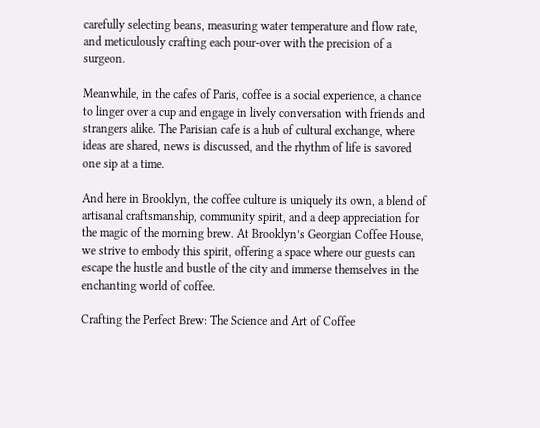carefully selecting beans, measuring water temperature and flow rate, and meticulously crafting each pour-over with the precision of a surgeon.

Meanwhile, in the cafes of Paris, coffee is a social experience, a chance to linger over a cup and engage in lively conversation with friends and strangers alike. The Parisian cafe is a hub of cultural exchange, where ideas are shared, news is discussed, and the rhythm of life is savored one sip at a time.

And here in Brooklyn, the coffee culture is uniquely its own, a blend of artisanal craftsmanship, community spirit, and a deep appreciation for the magic of the morning brew. At Brooklyn’s Georgian Coffee House, we strive to embody this spirit, offering a space where our guests can escape the hustle and bustle of the city and immerse themselves in the enchanting world of coffee.

Crafting the Perfect Brew: The Science and Art of Coffee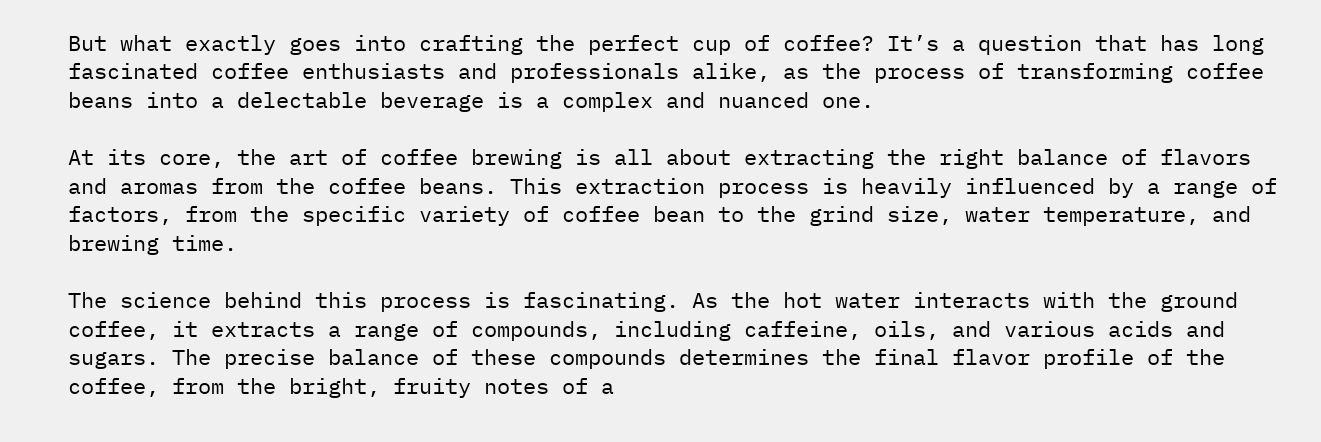But what exactly goes into crafting the perfect cup of coffee? It’s a question that has long fascinated coffee enthusiasts and professionals alike, as the process of transforming coffee beans into a delectable beverage is a complex and nuanced one.

At its core, the art of coffee brewing is all about extracting the right balance of flavors and aromas from the coffee beans. This extraction process is heavily influenced by a range of factors, from the specific variety of coffee bean to the grind size, water temperature, and brewing time.

The science behind this process is fascinating. As the hot water interacts with the ground coffee, it extracts a range of compounds, including caffeine, oils, and various acids and sugars. The precise balance of these compounds determines the final flavor profile of the coffee, from the bright, fruity notes of a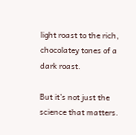light roast to the rich, chocolatey tones of a dark roast.

But it’s not just the science that matters.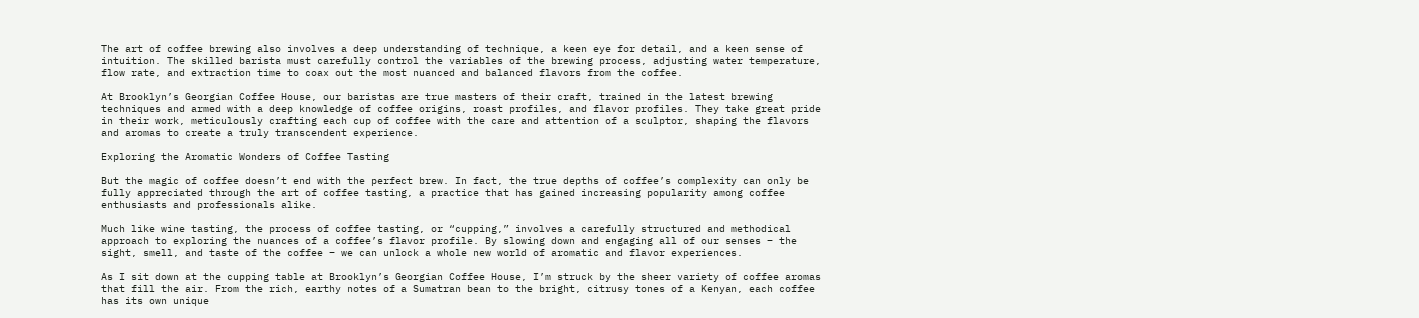The art of coffee brewing also involves a deep understanding of technique, a keen eye for detail, and a keen sense of intuition. The skilled barista must carefully control the variables of the brewing process, adjusting water temperature, flow rate, and extraction time to coax out the most nuanced and balanced flavors from the coffee.

At Brooklyn’s Georgian Coffee House, our baristas are true masters of their craft, trained in the latest brewing techniques and armed with a deep knowledge of coffee origins, roast profiles, and flavor profiles. They take great pride in their work, meticulously crafting each cup of coffee with the care and attention of a sculptor, shaping the flavors and aromas to create a truly transcendent experience.

Exploring the Aromatic Wonders of Coffee Tasting

But the magic of coffee doesn’t end with the perfect brew. In fact, the true depths of coffee’s complexity can only be fully appreciated through the art of coffee tasting, a practice that has gained increasing popularity among coffee enthusiasts and professionals alike.

Much like wine tasting, the process of coffee tasting, or “cupping,” involves a carefully structured and methodical approach to exploring the nuances of a coffee’s flavor profile. By slowing down and engaging all of our senses – the sight, smell, and taste of the coffee – we can unlock a whole new world of aromatic and flavor experiences.

As I sit down at the cupping table at Brooklyn’s Georgian Coffee House, I’m struck by the sheer variety of coffee aromas that fill the air. From the rich, earthy notes of a Sumatran bean to the bright, citrusy tones of a Kenyan, each coffee has its own unique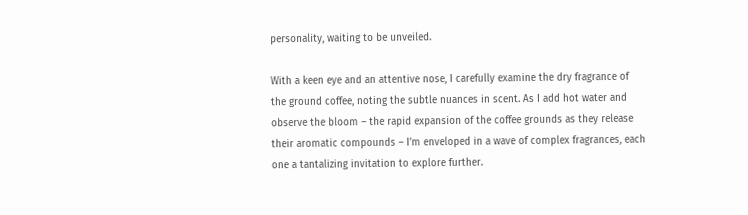personality, waiting to be unveiled.

With a keen eye and an attentive nose, I carefully examine the dry fragrance of the ground coffee, noting the subtle nuances in scent. As I add hot water and observe the bloom – the rapid expansion of the coffee grounds as they release their aromatic compounds – I’m enveloped in a wave of complex fragrances, each one a tantalizing invitation to explore further.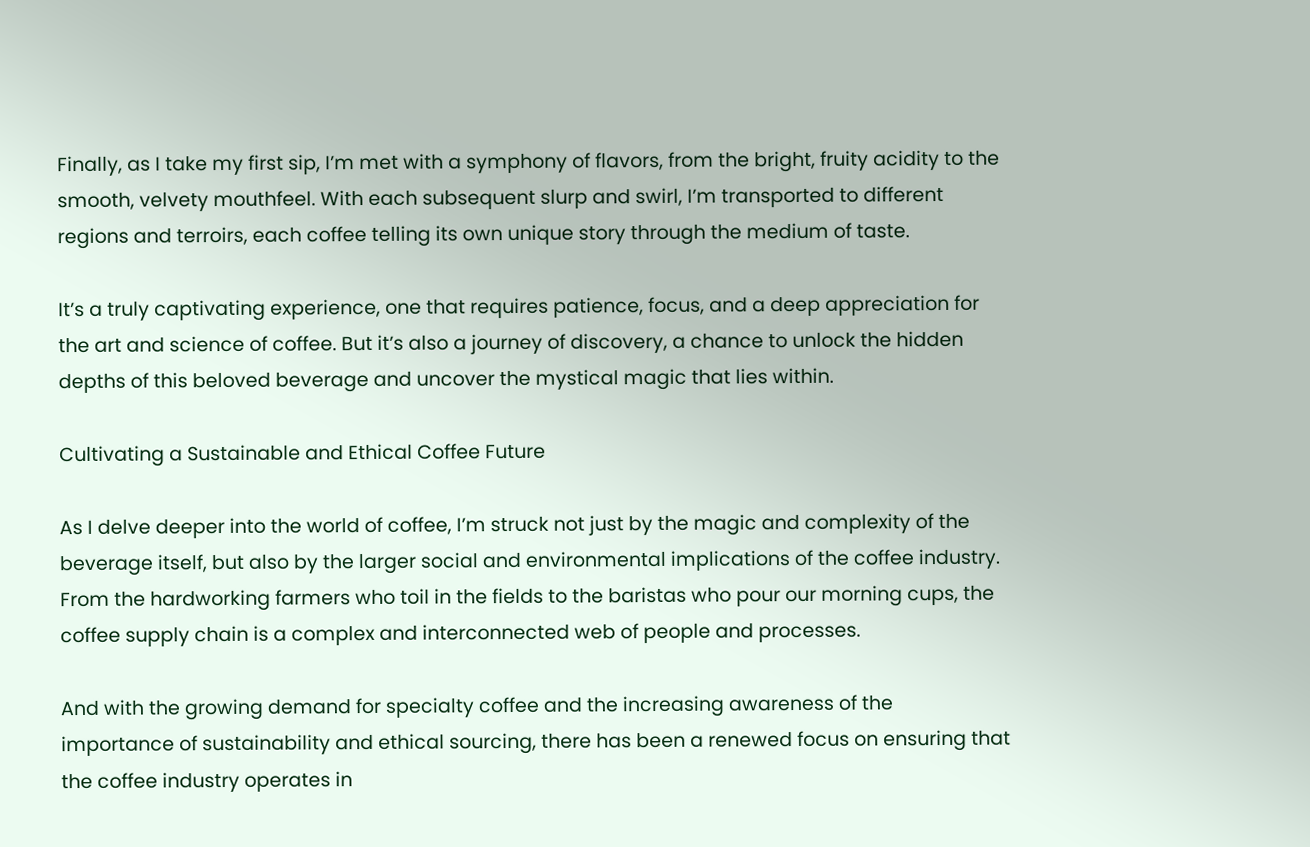Finally, as I take my first sip, I’m met with a symphony of flavors, from the bright, fruity acidity to the smooth, velvety mouthfeel. With each subsequent slurp and swirl, I’m transported to different regions and terroirs, each coffee telling its own unique story through the medium of taste.

It’s a truly captivating experience, one that requires patience, focus, and a deep appreciation for the art and science of coffee. But it’s also a journey of discovery, a chance to unlock the hidden depths of this beloved beverage and uncover the mystical magic that lies within.

Cultivating a Sustainable and Ethical Coffee Future

As I delve deeper into the world of coffee, I’m struck not just by the magic and complexity of the beverage itself, but also by the larger social and environmental implications of the coffee industry. From the hardworking farmers who toil in the fields to the baristas who pour our morning cups, the coffee supply chain is a complex and interconnected web of people and processes.

And with the growing demand for specialty coffee and the increasing awareness of the importance of sustainability and ethical sourcing, there has been a renewed focus on ensuring that the coffee industry operates in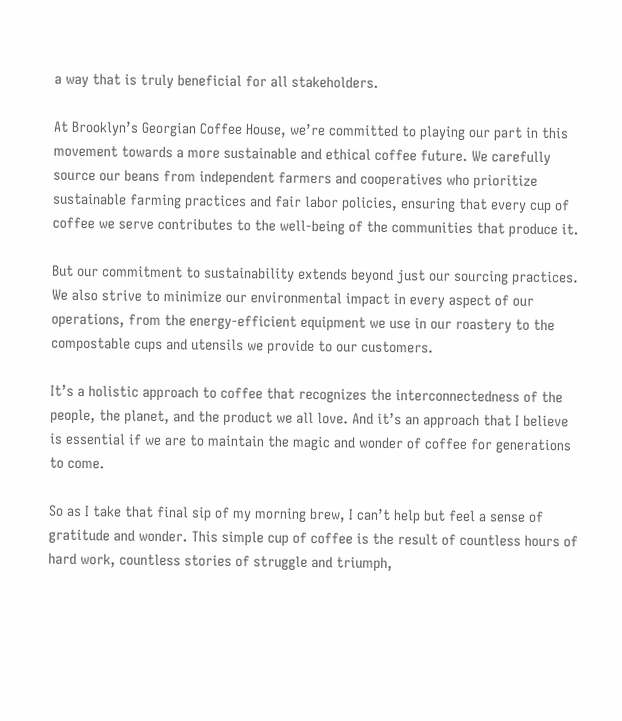a way that is truly beneficial for all stakeholders.

At Brooklyn’s Georgian Coffee House, we’re committed to playing our part in this movement towards a more sustainable and ethical coffee future. We carefully source our beans from independent farmers and cooperatives who prioritize sustainable farming practices and fair labor policies, ensuring that every cup of coffee we serve contributes to the well-being of the communities that produce it.

But our commitment to sustainability extends beyond just our sourcing practices. We also strive to minimize our environmental impact in every aspect of our operations, from the energy-efficient equipment we use in our roastery to the compostable cups and utensils we provide to our customers.

It’s a holistic approach to coffee that recognizes the interconnectedness of the people, the planet, and the product we all love. And it’s an approach that I believe is essential if we are to maintain the magic and wonder of coffee for generations to come.

So as I take that final sip of my morning brew, I can’t help but feel a sense of gratitude and wonder. This simple cup of coffee is the result of countless hours of hard work, countless stories of struggle and triumph,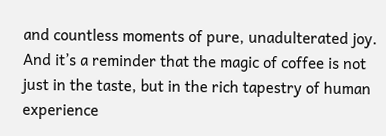and countless moments of pure, unadulterated joy. And it’s a reminder that the magic of coffee is not just in the taste, but in the rich tapestry of human experience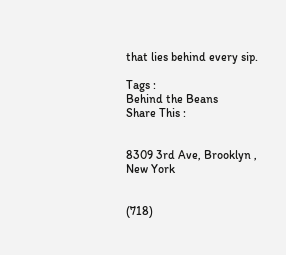that lies behind every sip.

Tags :
Behind the Beans
Share This :


8309 3rd Ave, Brooklyn , New York


(718)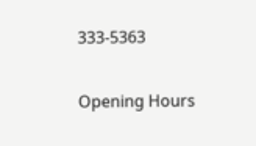333-5363

Opening Hours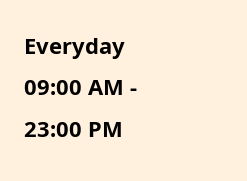Everyday 09:00 AM - 23:00 PM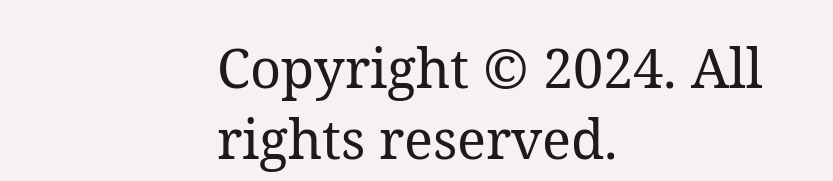Copyright © 2024. All rights reserved.